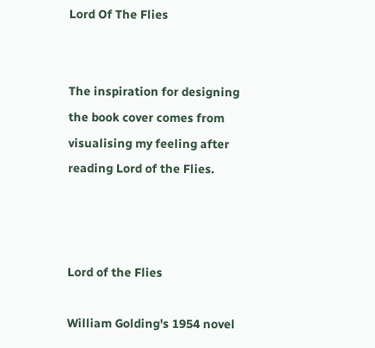Lord Of The Flies


The inspiration for designing the book cover comes from visualising my feeling after reading Lord of the Flies.



Lord of the Flies

William Golding's 1954 novel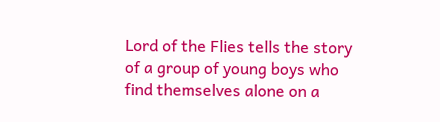Lord of the Flies tells the story of a group of young boys who find themselves alone on a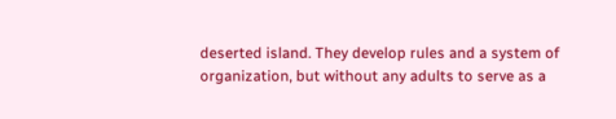deserted island. They develop rules and a system of organization, but without any adults to serve as a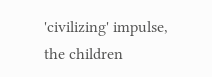'civilizing' impulse, the children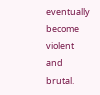eventually become violent and brutal.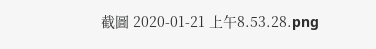截圖 2020-01-21 上午8.53.28.png